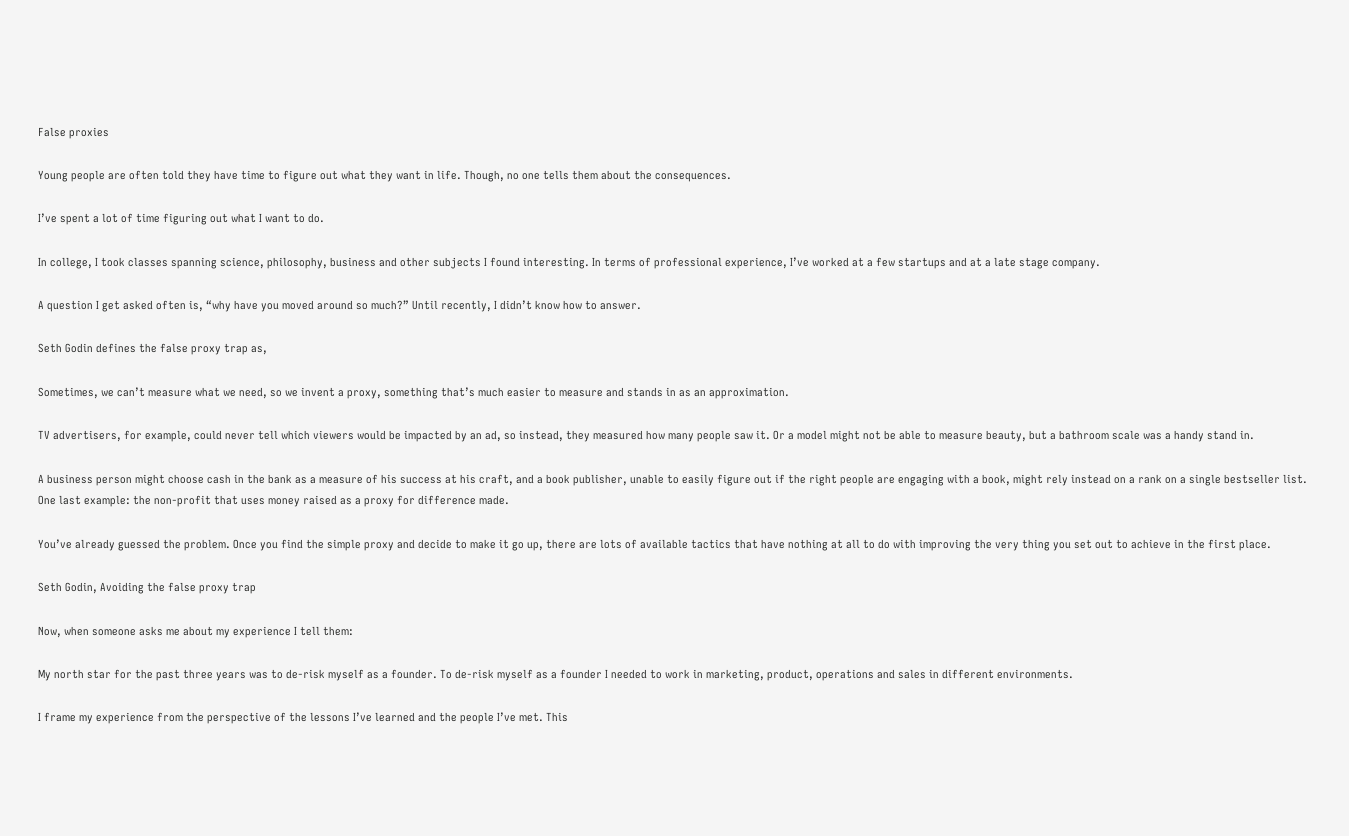False proxies

Young people are often told they have time to figure out what they want in life. Though, no one tells them about the consequences.

I’ve spent a lot of time figuring out what I want to do.

In college, I took classes spanning science, philosophy, business and other subjects I found interesting. In terms of professional experience, I’ve worked at a few startups and at a late stage company.

A question I get asked often is, “why have you moved around so much?” Until recently, I didn’t know how to answer.

Seth Godin defines the false proxy trap as,

Sometimes, we can’t measure what we need, so we invent a proxy, something that’s much easier to measure and stands in as an approximation.

TV advertisers, for example, could never tell which viewers would be impacted by an ad, so instead, they measured how many people saw it. Or a model might not be able to measure beauty, but a bathroom scale was a handy stand in.

A business person might choose cash in the bank as a measure of his success at his craft, and a book publisher, unable to easily figure out if the right people are engaging with a book, might rely instead on a rank on a single bestseller list. One last example: the non-profit that uses money raised as a proxy for difference made.

You’ve already guessed the problem. Once you find the simple proxy and decide to make it go up, there are lots of available tactics that have nothing at all to do with improving the very thing you set out to achieve in the first place.

Seth Godin, Avoiding the false proxy trap

Now, when someone asks me about my experience I tell them:

My north star for the past three years was to de-risk myself as a founder. To de-risk myself as a founder I needed to work in marketing, product, operations and sales in different environments.

I frame my experience from the perspective of the lessons I’ve learned and the people I’ve met. This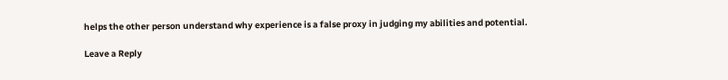helps the other person understand why experience is a false proxy in judging my abilities and potential.

Leave a Reply